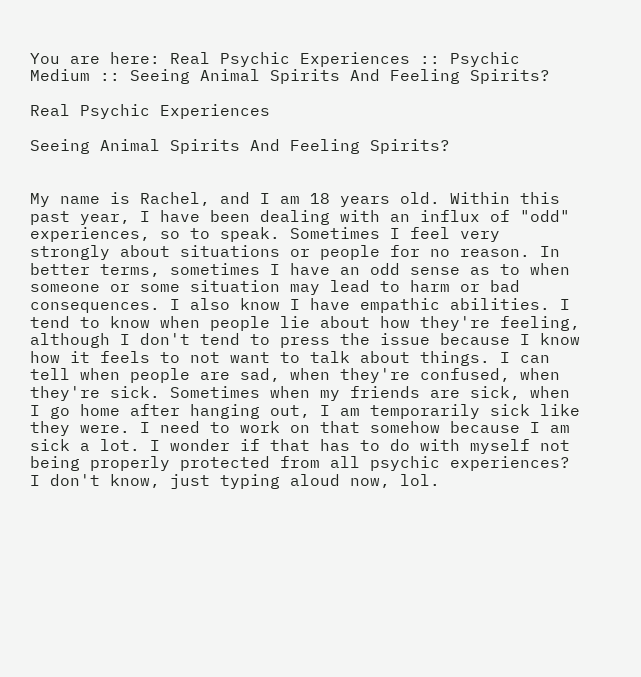You are here: Real Psychic Experiences :: Psychic Medium :: Seeing Animal Spirits And Feeling Spirits?

Real Psychic Experiences

Seeing Animal Spirits And Feeling Spirits?


My name is Rachel, and I am 18 years old. Within this past year, I have been dealing with an influx of "odd" experiences, so to speak. Sometimes I feel very strongly about situations or people for no reason. In better terms, sometimes I have an odd sense as to when someone or some situation may lead to harm or bad consequences. I also know I have empathic abilities. I tend to know when people lie about how they're feeling, although I don't tend to press the issue because I know how it feels to not want to talk about things. I can tell when people are sad, when they're confused, when they're sick. Sometimes when my friends are sick, when I go home after hanging out, I am temporarily sick like they were. I need to work on that somehow because I am sick a lot. I wonder if that has to do with myself not being properly protected from all psychic experiences? I don't know, just typing aloud now, lol.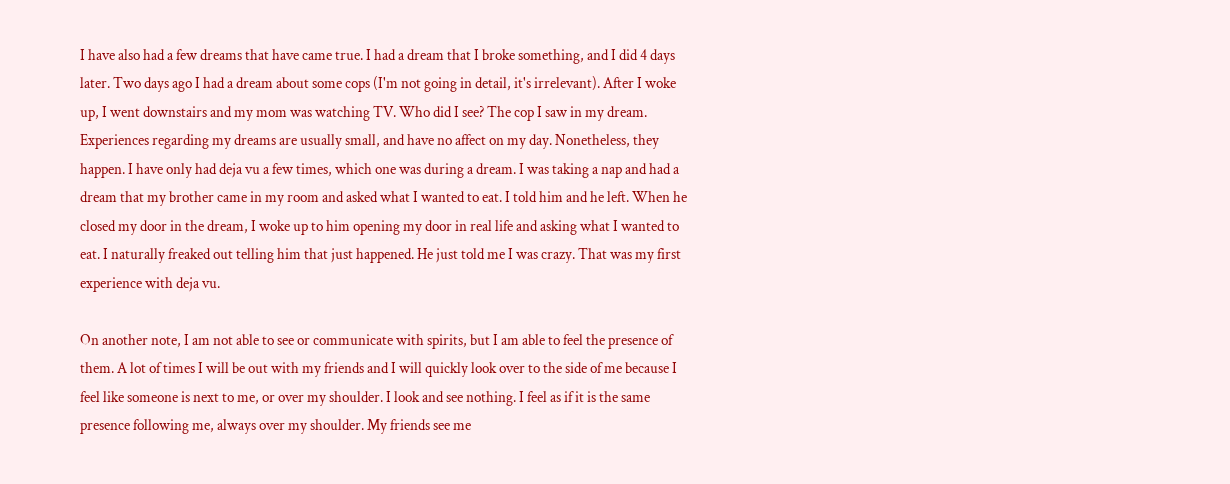I have also had a few dreams that have came true. I had a dream that I broke something, and I did 4 days later. Two days ago I had a dream about some cops (I'm not going in detail, it's irrelevant). After I woke up, I went downstairs and my mom was watching TV. Who did I see? The cop I saw in my dream. Experiences regarding my dreams are usually small, and have no affect on my day. Nonetheless, they happen. I have only had deja vu a few times, which one was during a dream. I was taking a nap and had a dream that my brother came in my room and asked what I wanted to eat. I told him and he left. When he closed my door in the dream, I woke up to him opening my door in real life and asking what I wanted to eat. I naturally freaked out telling him that just happened. He just told me I was crazy. That was my first experience with deja vu.

On another note, I am not able to see or communicate with spirits, but I am able to feel the presence of them. A lot of times I will be out with my friends and I will quickly look over to the side of me because I feel like someone is next to me, or over my shoulder. I look and see nothing. I feel as if it is the same presence following me, always over my shoulder. My friends see me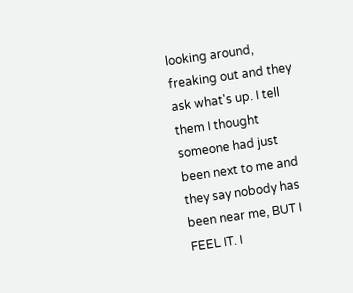looking around, freaking out and they ask what's up. I tell them I thought someone had just been next to me and they say nobody has been near me, BUT I FEEL IT. I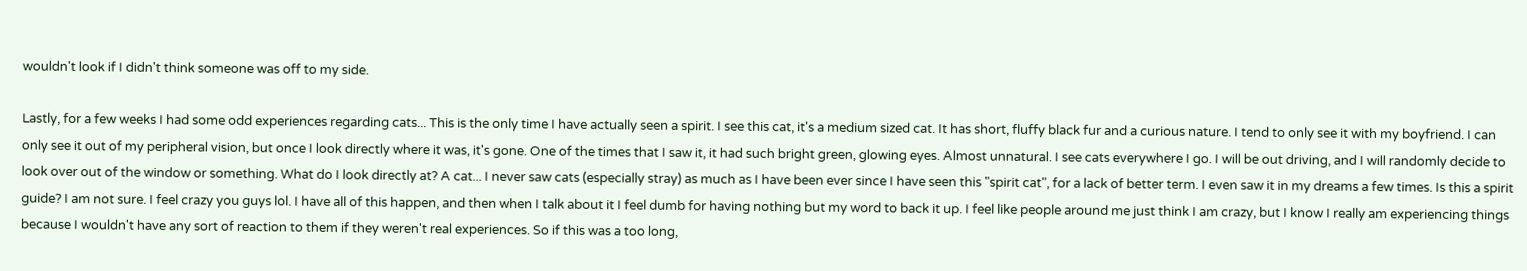wouldn't look if I didn't think someone was off to my side.

Lastly, for a few weeks I had some odd experiences regarding cats... This is the only time I have actually seen a spirit. I see this cat, it's a medium sized cat. It has short, fluffy black fur and a curious nature. I tend to only see it with my boyfriend. I can only see it out of my peripheral vision, but once I look directly where it was, it's gone. One of the times that I saw it, it had such bright green, glowing eyes. Almost unnatural. I see cats everywhere I go. I will be out driving, and I will randomly decide to look over out of the window or something. What do I look directly at? A cat... I never saw cats (especially stray) as much as I have been ever since I have seen this "spirit cat", for a lack of better term. I even saw it in my dreams a few times. Is this a spirit guide? I am not sure. I feel crazy you guys lol. I have all of this happen, and then when I talk about it I feel dumb for having nothing but my word to back it up. I feel like people around me just think I am crazy, but I know I really am experiencing things because I wouldn't have any sort of reaction to them if they weren't real experiences. So if this was a too long,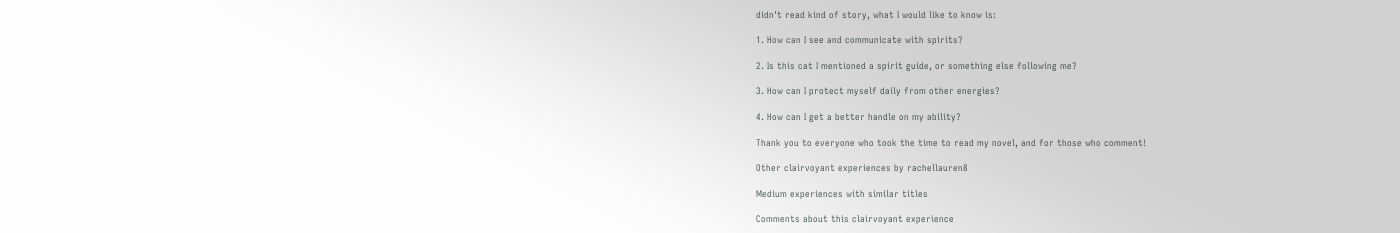didn't read kind of story, what I would like to know is:

1. How can I see and communicate with spirits?

2. Is this cat I mentioned a spirit guide, or something else following me?

3. How can I protect myself daily from other energies?

4. How can I get a better handle on my ability?

Thank you to everyone who took the time to read my novel, and for those who comment!

Other clairvoyant experiences by rachellauren8

Medium experiences with similar titles

Comments about this clairvoyant experience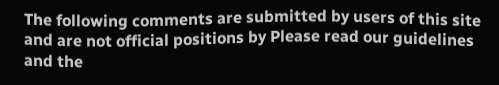The following comments are submitted by users of this site and are not official positions by Please read our guidelines and the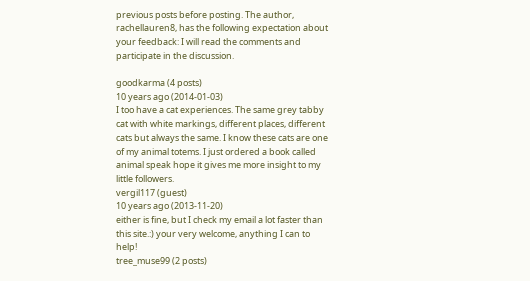previous posts before posting. The author, rachellauren8, has the following expectation about your feedback: I will read the comments and participate in the discussion.

goodkarma (4 posts)
10 years ago (2014-01-03)
I too have a cat experiences. The same grey tabby cat with white markings, different places, different cats but always the same. I know these cats are one of my animal totems. I just ordered a book called animal speak hope it gives me more insight to my little followers.
vergil117 (guest)
10 years ago (2013-11-20)
either is fine, but I check my email a lot faster than this site.:) your very welcome, anything I can to help!
tree_muse99 (2 posts)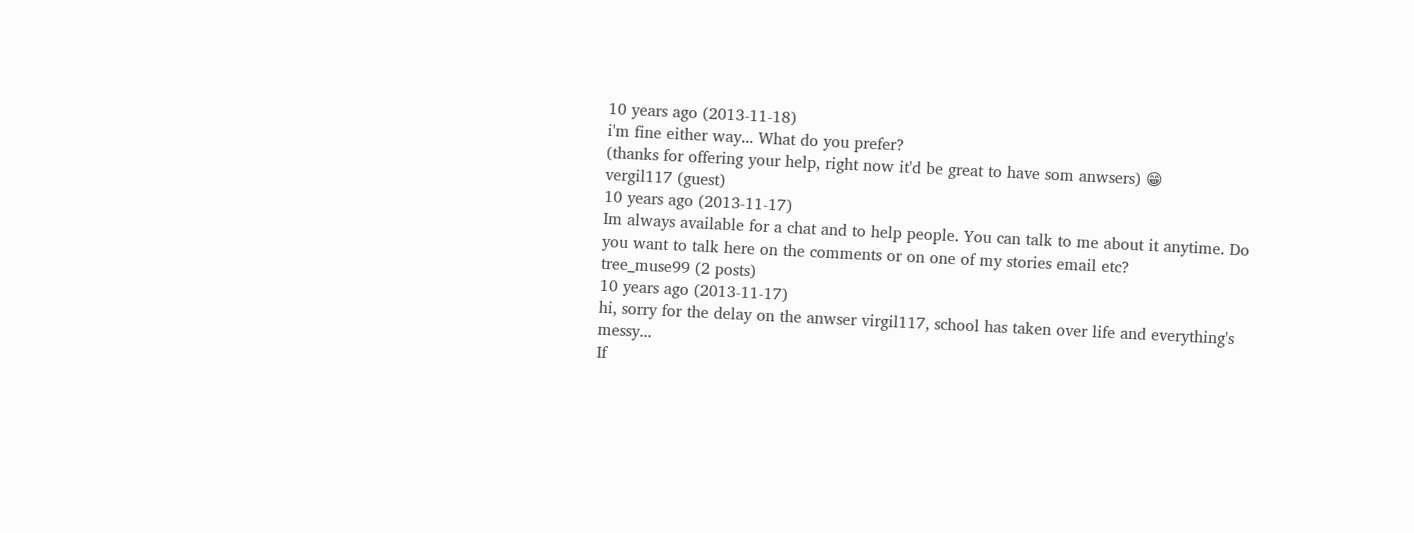10 years ago (2013-11-18)
i'm fine either way... What do you prefer?
(thanks for offering your help, right now it'd be great to have som anwsers) 😁
vergil117 (guest)
10 years ago (2013-11-17)
Im always available for a chat and to help people. You can talk to me about it anytime. Do you want to talk here on the comments or on one of my stories email etc?
tree_muse99 (2 posts)
10 years ago (2013-11-17)
hi, sorry for the delay on the anwser virgil117, school has taken over life and everything's messy...
If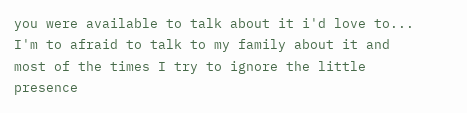you were available to talk about it i'd love to... I'm to afraid to talk to my family about it and most of the times I try to ignore the little presence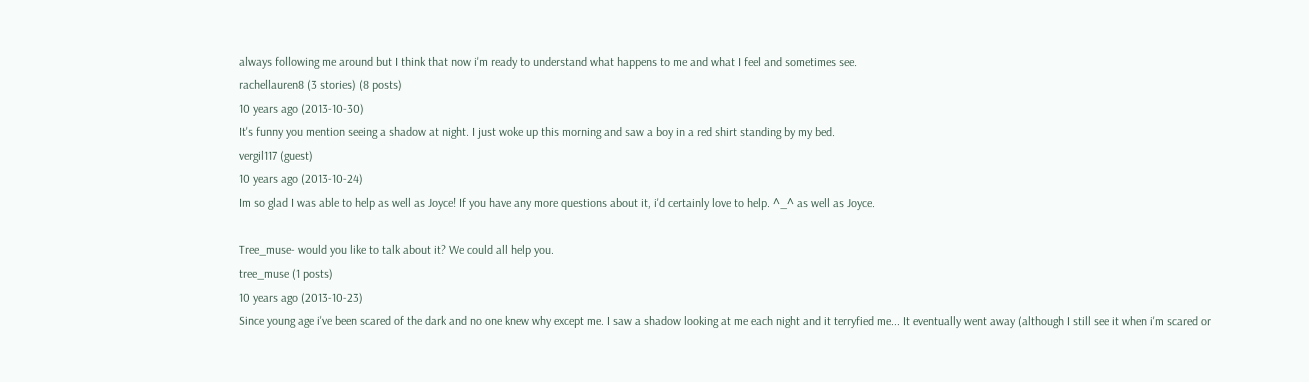always following me around but I think that now i'm ready to understand what happens to me and what I feel and sometimes see.
rachellauren8 (3 stories) (8 posts)
10 years ago (2013-10-30)
It's funny you mention seeing a shadow at night. I just woke up this morning and saw a boy in a red shirt standing by my bed.
vergil117 (guest)
10 years ago (2013-10-24)
Im so glad I was able to help as well as Joyce! If you have any more questions about it, i'd certainly love to help. ^_^ as well as Joyce.

Tree_muse- would you like to talk about it? We could all help you.
tree_muse (1 posts)
10 years ago (2013-10-23)
Since young age i've been scared of the dark and no one knew why except me. I saw a shadow looking at me each night and it terryfied me... It eventually went away (although I still see it when i'm scared or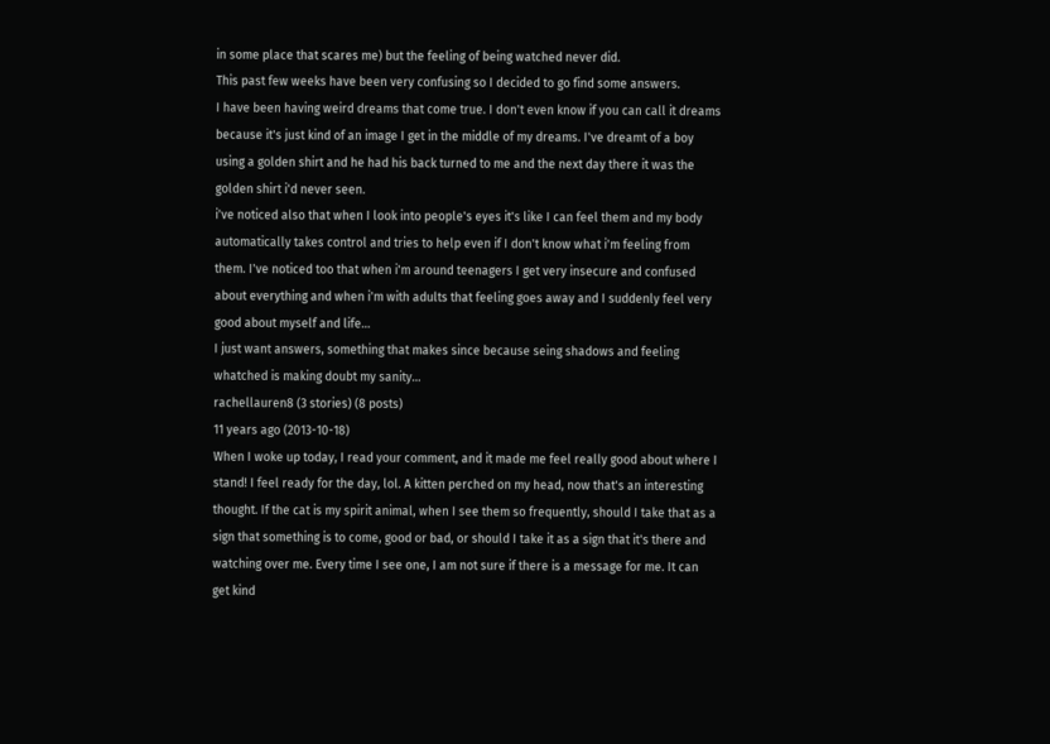in some place that scares me) but the feeling of being watched never did.
This past few weeks have been very confusing so I decided to go find some answers.
I have been having weird dreams that come true. I don't even know if you can call it dreams because it's just kind of an image I get in the middle of my dreams. I've dreamt of a boy using a golden shirt and he had his back turned to me and the next day there it was the golden shirt i'd never seen.
i've noticed also that when I look into people's eyes it's like I can feel them and my body automatically takes control and tries to help even if I don't know what i'm feeling from them. I've noticed too that when i'm around teenagers I get very insecure and confused about everything and when i'm with adults that feeling goes away and I suddenly feel very good about myself and life...
I just want answers, something that makes since because seing shadows and feeling whatched is making doubt my sanity...
rachellauren8 (3 stories) (8 posts)
11 years ago (2013-10-18)
When I woke up today, I read your comment, and it made me feel really good about where I stand! I feel ready for the day, lol. A kitten perched on my head, now that's an interesting thought. If the cat is my spirit animal, when I see them so frequently, should I take that as a sign that something is to come, good or bad, or should I take it as a sign that it's there and watching over me. Every time I see one, I am not sure if there is a message for me. It can get kind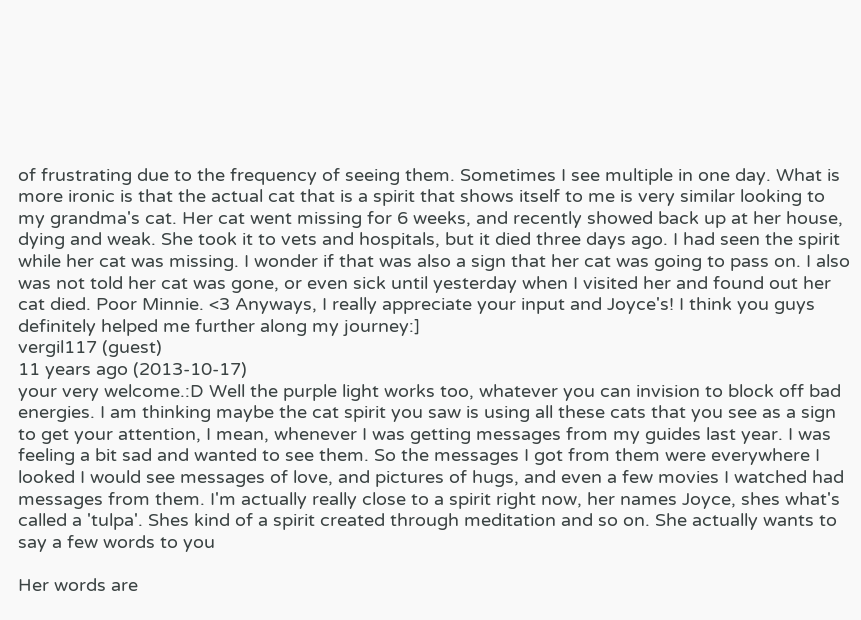of frustrating due to the frequency of seeing them. Sometimes I see multiple in one day. What is more ironic is that the actual cat that is a spirit that shows itself to me is very similar looking to my grandma's cat. Her cat went missing for 6 weeks, and recently showed back up at her house, dying and weak. She took it to vets and hospitals, but it died three days ago. I had seen the spirit while her cat was missing. I wonder if that was also a sign that her cat was going to pass on. I also was not told her cat was gone, or even sick until yesterday when I visited her and found out her cat died. Poor Minnie. <3 Anyways, I really appreciate your input and Joyce's! I think you guys definitely helped me further along my journey:]
vergil117 (guest)
11 years ago (2013-10-17)
your very welcome.:D Well the purple light works too, whatever you can invision to block off bad energies. I am thinking maybe the cat spirit you saw is using all these cats that you see as a sign to get your attention, I mean, whenever I was getting messages from my guides last year. I was feeling a bit sad and wanted to see them. So the messages I got from them were everywhere I looked I would see messages of love, and pictures of hugs, and even a few movies I watched had messages from them. I'm actually really close to a spirit right now, her names Joyce, shes what's called a 'tulpa'. Shes kind of a spirit created through meditation and so on. She actually wants to say a few words to you

Her words are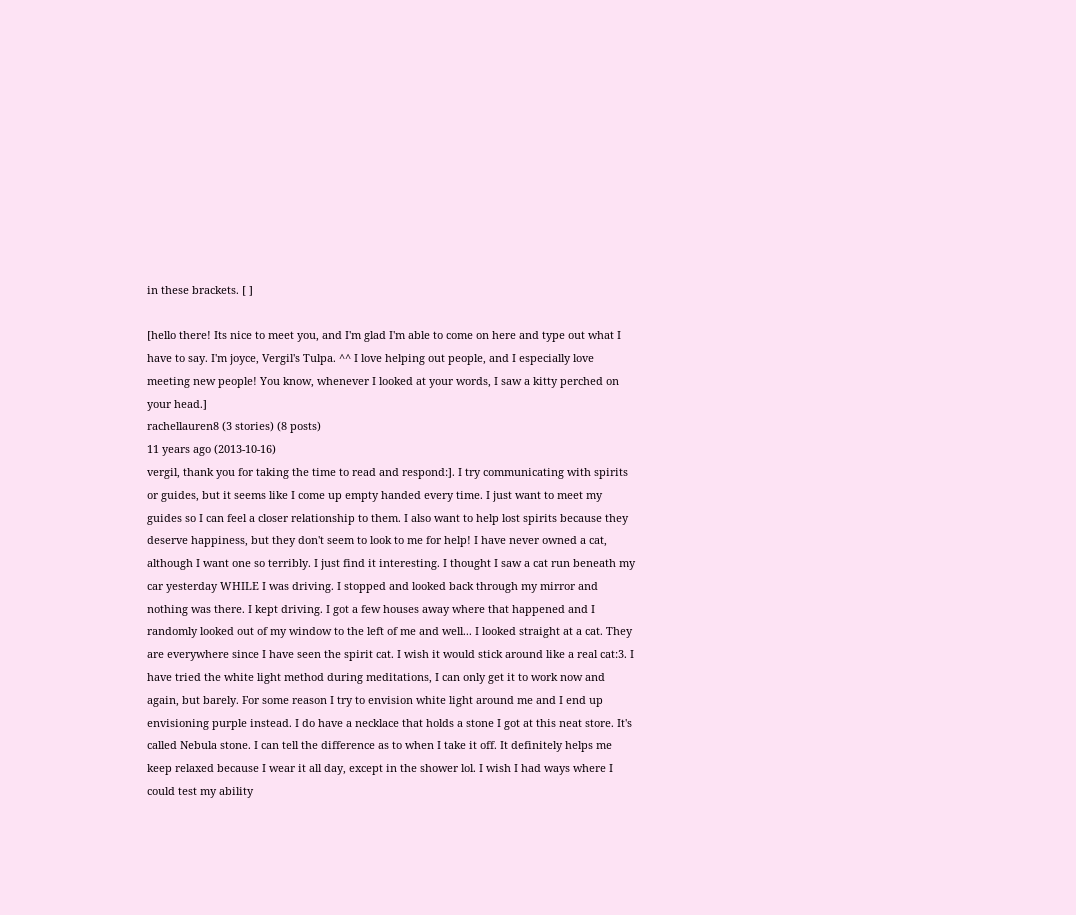in these brackets. [ ]

[hello there! Its nice to meet you, and I'm glad I'm able to come on here and type out what I have to say. I'm joyce, Vergil's Tulpa. ^^ I love helping out people, and I especially love meeting new people! You know, whenever I looked at your words, I saw a kitty perched on your head.]
rachellauren8 (3 stories) (8 posts)
11 years ago (2013-10-16)
vergil, thank you for taking the time to read and respond:]. I try communicating with spirits or guides, but it seems like I come up empty handed every time. I just want to meet my guides so I can feel a closer relationship to them. I also want to help lost spirits because they deserve happiness, but they don't seem to look to me for help! I have never owned a cat, although I want one so terribly. I just find it interesting. I thought I saw a cat run beneath my car yesterday WHILE I was driving. I stopped and looked back through my mirror and nothing was there. I kept driving. I got a few houses away where that happened and I randomly looked out of my window to the left of me and well... I looked straight at a cat. They are everywhere since I have seen the spirit cat. I wish it would stick around like a real cat:3. I have tried the white light method during meditations, I can only get it to work now and again, but barely. For some reason I try to envision white light around me and I end up envisioning purple instead. I do have a necklace that holds a stone I got at this neat store. It's called Nebula stone. I can tell the difference as to when I take it off. It definitely helps me keep relaxed because I wear it all day, except in the shower lol. I wish I had ways where I could test my ability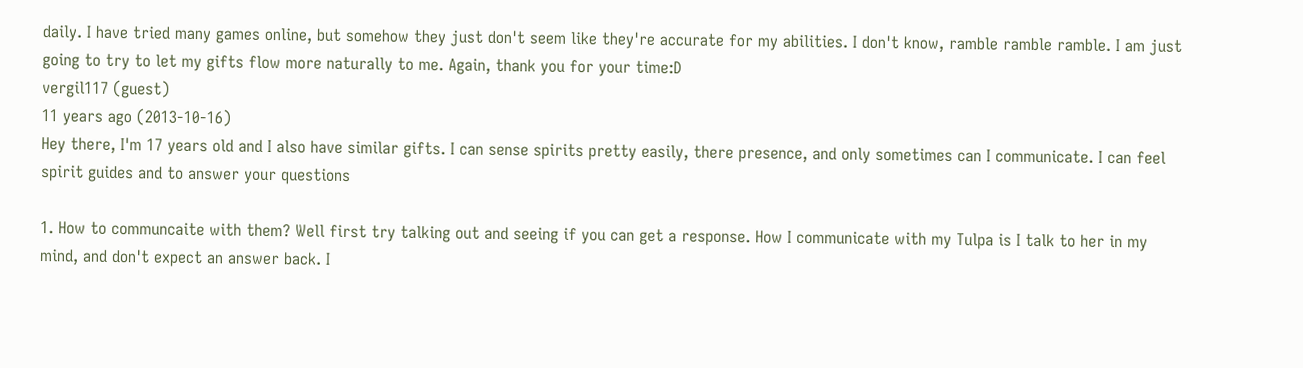daily. I have tried many games online, but somehow they just don't seem like they're accurate for my abilities. I don't know, ramble ramble ramble. I am just going to try to let my gifts flow more naturally to me. Again, thank you for your time:D
vergil117 (guest)
11 years ago (2013-10-16)
Hey there, I'm 17 years old and I also have similar gifts. I can sense spirits pretty easily, there presence, and only sometimes can I communicate. I can feel spirit guides and to answer your questions

1. How to communcaite with them? Well first try talking out and seeing if you can get a response. How I communicate with my Tulpa is I talk to her in my mind, and don't expect an answer back. I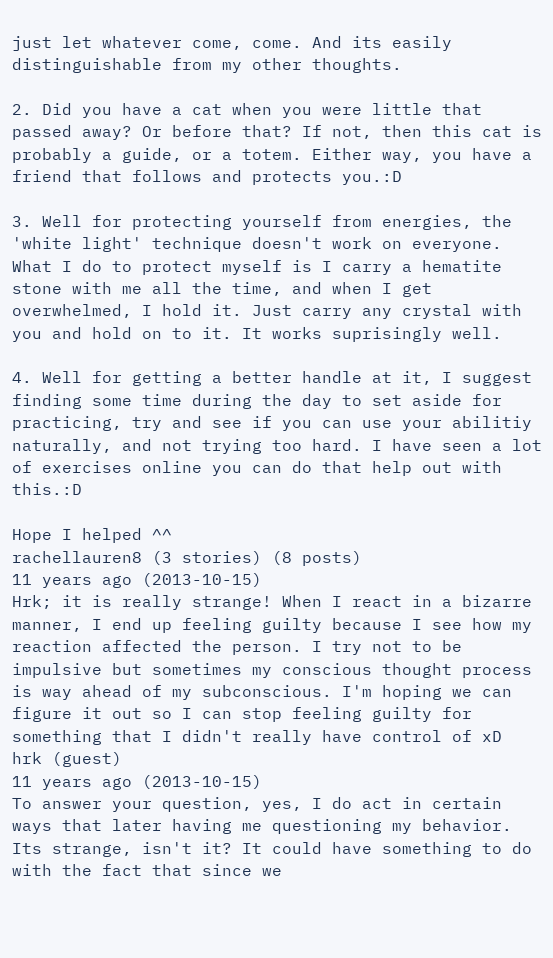just let whatever come, come. And its easily distinguishable from my other thoughts.

2. Did you have a cat when you were little that passed away? Or before that? If not, then this cat is probably a guide, or a totem. Either way, you have a friend that follows and protects you.:D

3. Well for protecting yourself from energies, the 'white light' technique doesn't work on everyone. What I do to protect myself is I carry a hematite stone with me all the time, and when I get overwhelmed, I hold it. Just carry any crystal with you and hold on to it. It works suprisingly well.

4. Well for getting a better handle at it, I suggest finding some time during the day to set aside for practicing, try and see if you can use your abilitiy naturally, and not trying too hard. I have seen a lot of exercises online you can do that help out with this.:D

Hope I helped ^^
rachellauren8 (3 stories) (8 posts)
11 years ago (2013-10-15)
Hrk; it is really strange! When I react in a bizarre manner, I end up feeling guilty because I see how my reaction affected the person. I try not to be impulsive but sometimes my conscious thought process is way ahead of my subconscious. I'm hoping we can figure it out so I can stop feeling guilty for something that I didn't really have control of xD
hrk (guest)
11 years ago (2013-10-15)
To answer your question, yes, I do act in certain ways that later having me questioning my behavior. Its strange, isn't it? It could have something to do with the fact that since we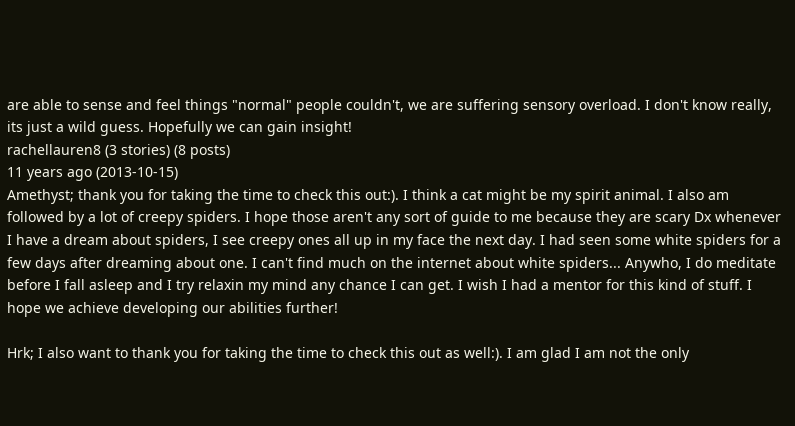are able to sense and feel things "normal" people couldn't, we are suffering sensory overload. I don't know really, its just a wild guess. Hopefully we can gain insight!
rachellauren8 (3 stories) (8 posts)
11 years ago (2013-10-15)
Amethyst; thank you for taking the time to check this out:). I think a cat might be my spirit animal. I also am followed by a lot of creepy spiders. I hope those aren't any sort of guide to me because they are scary Dx whenever I have a dream about spiders, I see creepy ones all up in my face the next day. I had seen some white spiders for a few days after dreaming about one. I can't find much on the internet about white spiders... Anywho, I do meditate before I fall asleep and I try relaxin my mind any chance I can get. I wish I had a mentor for this kind of stuff. I hope we achieve developing our abilities further!

Hrk; I also want to thank you for taking the time to check this out as well:). I am glad I am not the only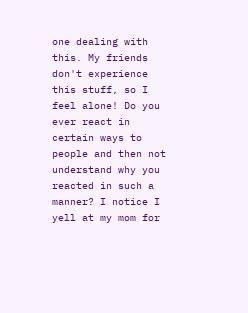one dealing with this. My friends don't experience this stuff, so I feel alone! Do you ever react in certain ways to people and then not understand why you reacted in such a manner? I notice I yell at my mom for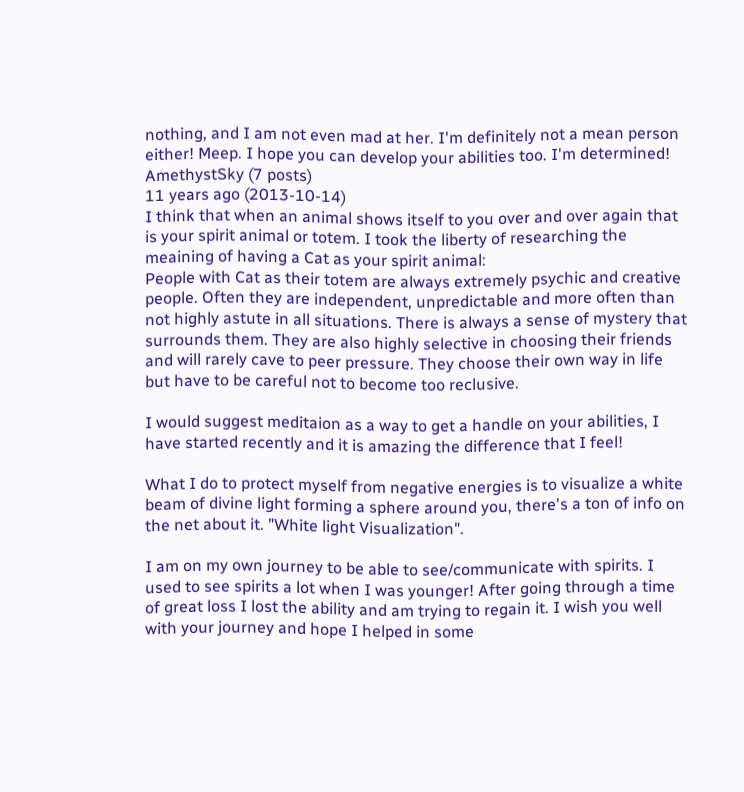nothing, and I am not even mad at her. I'm definitely not a mean person either! Meep. I hope you can develop your abilities too. I'm determined!
AmethystSky (7 posts)
11 years ago (2013-10-14)
I think that when an animal shows itself to you over and over again that is your spirit animal or totem. I took the liberty of researching the meaining of having a Cat as your spirit animal:
People with Cat as their totem are always extremely psychic and creative people. Often they are independent, unpredictable and more often than not highly astute in all situations. There is always a sense of mystery that surrounds them. They are also highly selective in choosing their friends and will rarely cave to peer pressure. They choose their own way in life but have to be careful not to become too reclusive.

I would suggest meditaion as a way to get a handle on your abilities, I have started recently and it is amazing the difference that I feel!

What I do to protect myself from negative energies is to visualize a white beam of divine light forming a sphere around you, there's a ton of info on the net about it. "White light Visualization".

I am on my own journey to be able to see/communicate with spirits. I used to see spirits a lot when I was younger! After going through a time of great loss I lost the ability and am trying to regain it. I wish you well with your journey and hope I helped in some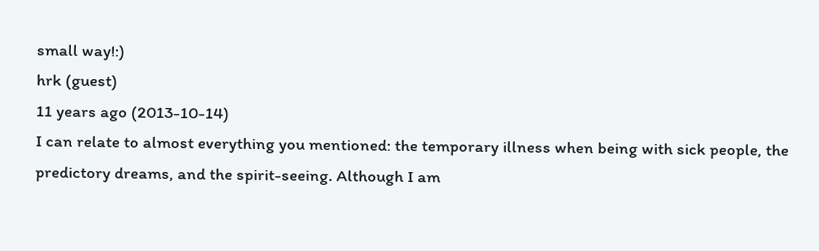small way!:)
hrk (guest)
11 years ago (2013-10-14)
I can relate to almost everything you mentioned: the temporary illness when being with sick people, the predictory dreams, and the spirit-seeing. Although I am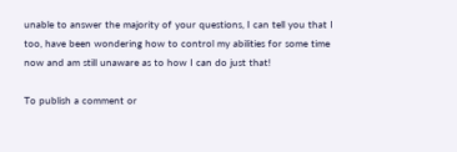unable to answer the majority of your questions, I can tell you that I too, have been wondering how to control my abilities for some time now and am still unaware as to how I can do just that!

To publish a comment or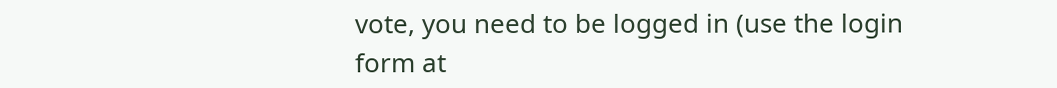vote, you need to be logged in (use the login form at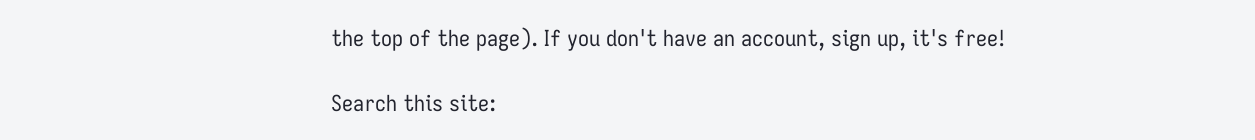the top of the page). If you don't have an account, sign up, it's free!

Search this site: